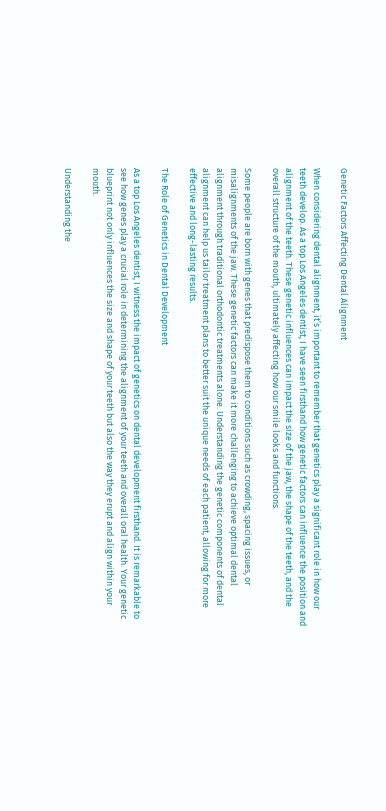Genetic Factors Affecting Dental Alignment

When considering dental alignment, it’s important to remember that genetics play a significant role in how our teeth develop. As a top Los Angeles dentist, I have seen firsthand how genetic factors can influence the position and alignment of the teeth. These genetic influences can impact the size of the jaw, the shape of the teeth, and the overall structure of the mouth, ultimately affecting how our smile looks and functions.

Some people are born with genes that predispose them to conditions such as crowding, spacing issues, or misalignments of the jaw. These genetic factors can make it more challenging to achieve optimal dental alignment through traditional orthodontic treatments alone. Understanding the genetic components of dental alignment can help us tailor treatment plans to better suit the unique needs of each patient, allowing for more effective and long-lasting results.

The Role of Genetics in Dental Development

As a top Los Angeles dentist, I witness the impact of genetics on dental development firsthand. It is remarkable to see how genes play a crucial role in determining the alignment of your teeth and overall oral health. Your genetic blueprint not only influences the size and shape of your teeth but also the way they erupt and align within your mouth.

Understanding the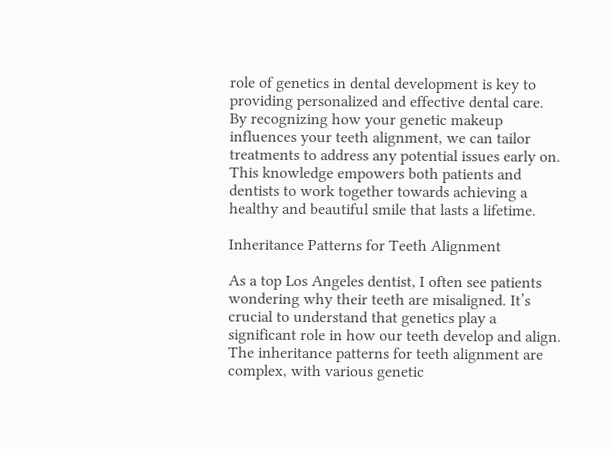role of genetics in dental development is key to providing personalized and effective dental care. By recognizing how your genetic makeup influences your teeth alignment, we can tailor treatments to address any potential issues early on. This knowledge empowers both patients and dentists to work together towards achieving a healthy and beautiful smile that lasts a lifetime.

Inheritance Patterns for Teeth Alignment

As a top Los Angeles dentist, I often see patients wondering why their teeth are misaligned. It’s crucial to understand that genetics play a significant role in how our teeth develop and align. The inheritance patterns for teeth alignment are complex, with various genetic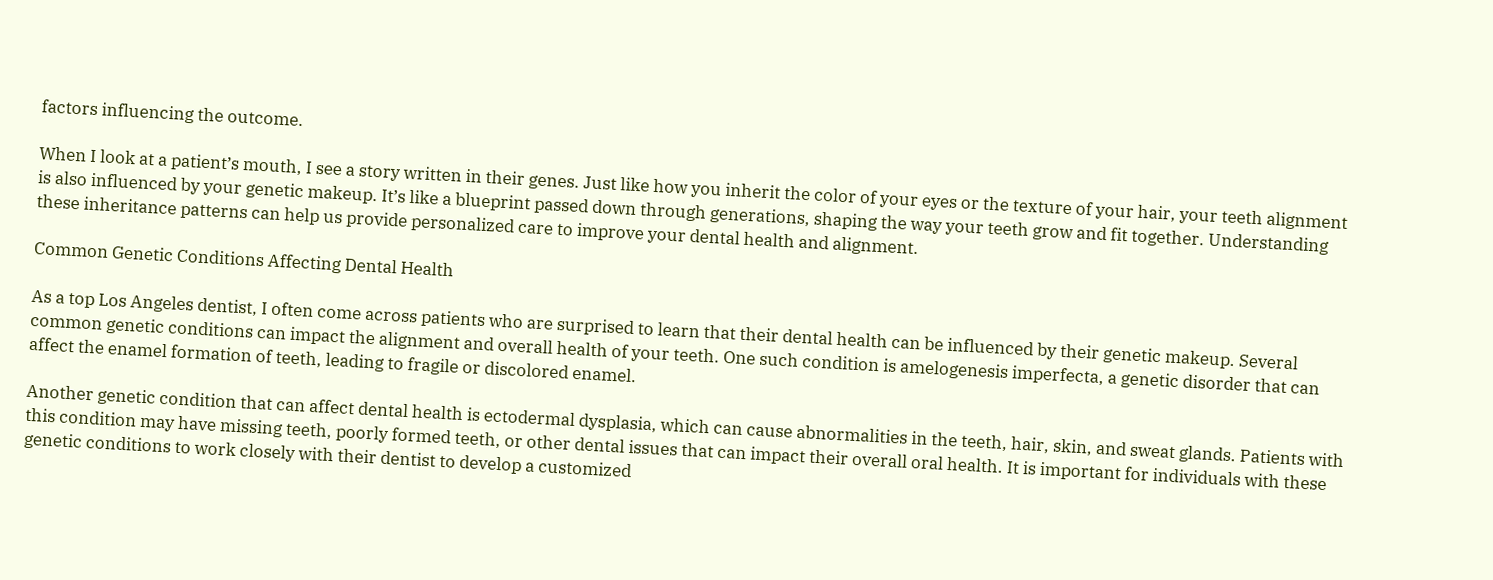factors influencing the outcome.

When I look at a patient’s mouth, I see a story written in their genes. Just like how you inherit the color of your eyes or the texture of your hair, your teeth alignment is also influenced by your genetic makeup. It’s like a blueprint passed down through generations, shaping the way your teeth grow and fit together. Understanding these inheritance patterns can help us provide personalized care to improve your dental health and alignment.

Common Genetic Conditions Affecting Dental Health

As a top Los Angeles dentist, I often come across patients who are surprised to learn that their dental health can be influenced by their genetic makeup. Several common genetic conditions can impact the alignment and overall health of your teeth. One such condition is amelogenesis imperfecta, a genetic disorder that can affect the enamel formation of teeth, leading to fragile or discolored enamel.

Another genetic condition that can affect dental health is ectodermal dysplasia, which can cause abnormalities in the teeth, hair, skin, and sweat glands. Patients with this condition may have missing teeth, poorly formed teeth, or other dental issues that can impact their overall oral health. It is important for individuals with these genetic conditions to work closely with their dentist to develop a customized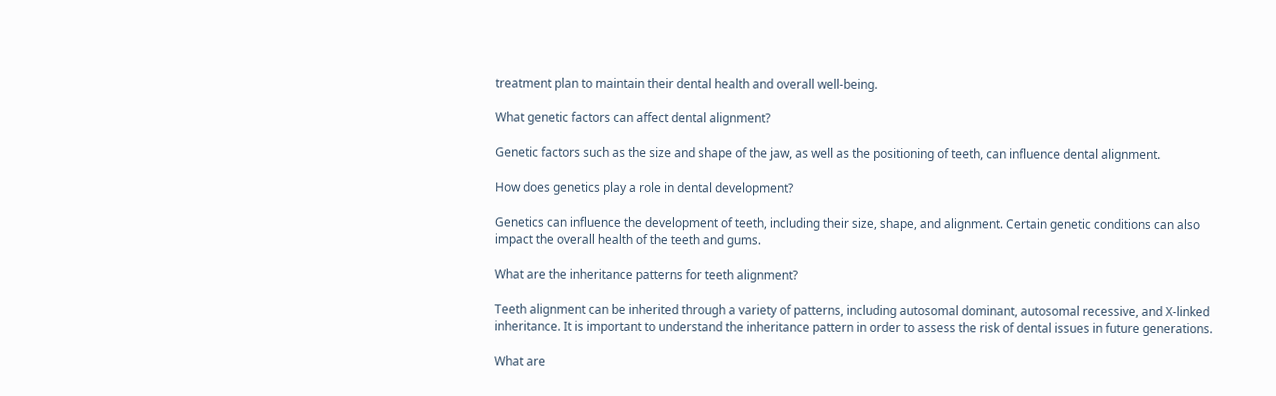treatment plan to maintain their dental health and overall well-being.

What genetic factors can affect dental alignment?

Genetic factors such as the size and shape of the jaw, as well as the positioning of teeth, can influence dental alignment.

How does genetics play a role in dental development?

Genetics can influence the development of teeth, including their size, shape, and alignment. Certain genetic conditions can also impact the overall health of the teeth and gums.

What are the inheritance patterns for teeth alignment?

Teeth alignment can be inherited through a variety of patterns, including autosomal dominant, autosomal recessive, and X-linked inheritance. It is important to understand the inheritance pattern in order to assess the risk of dental issues in future generations.

What are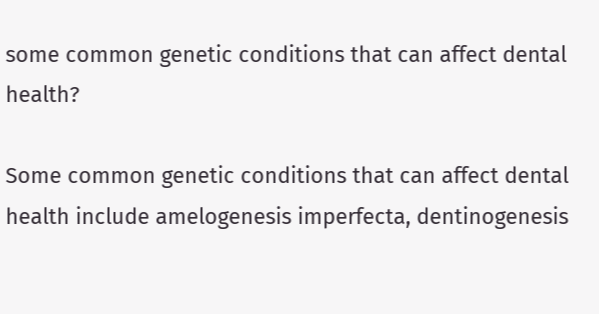some common genetic conditions that can affect dental health?

Some common genetic conditions that can affect dental health include amelogenesis imperfecta, dentinogenesis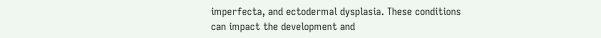imperfecta, and ectodermal dysplasia. These conditions can impact the development and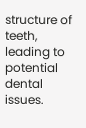structure of teeth, leading to potential dental issues.